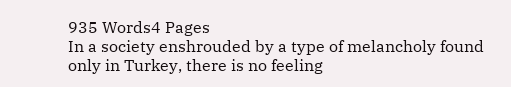935 Words4 Pages
In a society enshrouded by a type of melancholy found only in Turkey, there is no feeling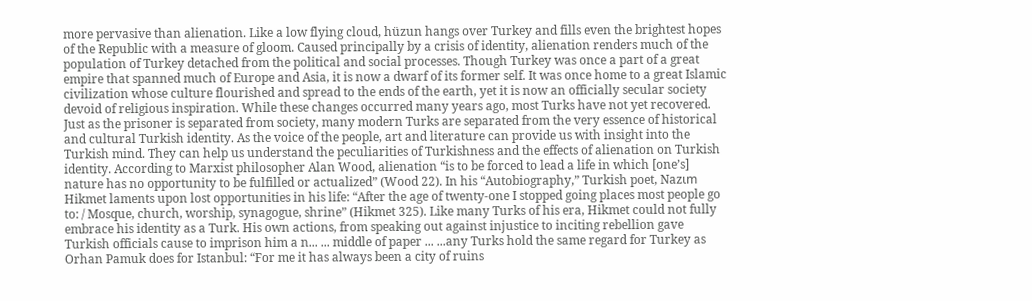more pervasive than alienation. Like a low flying cloud, hüzun hangs over Turkey and fills even the brightest hopes of the Republic with a measure of gloom. Caused principally by a crisis of identity, alienation renders much of the population of Turkey detached from the political and social processes. Though Turkey was once a part of a great empire that spanned much of Europe and Asia, it is now a dwarf of its former self. It was once home to a great Islamic civilization whose culture flourished and spread to the ends of the earth, yet it is now an officially secular society devoid of religious inspiration. While these changes occurred many years ago, most Turks have not yet recovered. Just as the prisoner is separated from society, many modern Turks are separated from the very essence of historical and cultural Turkish identity. As the voice of the people, art and literature can provide us with insight into the Turkish mind. They can help us understand the peculiarities of Turkishness and the effects of alienation on Turkish identity. According to Marxist philosopher Alan Wood, alienation “is to be forced to lead a life in which [one’s] nature has no opportunity to be fulfilled or actualized” (Wood 22). In his “Autobiography,” Turkish poet, Nazιm Hikmet laments upon lost opportunities in his life: “After the age of twenty-one I stopped going places most people go to: / Mosque, church, worship, synagogue, shrine” (Hikmet 325). Like many Turks of his era, Hikmet could not fully embrace his identity as a Turk. His own actions, from speaking out against injustice to inciting rebellion gave Turkish officials cause to imprison him a n... ... middle of paper ... ...any Turks hold the same regard for Turkey as Orhan Pamuk does for Istanbul: “For me it has always been a city of ruins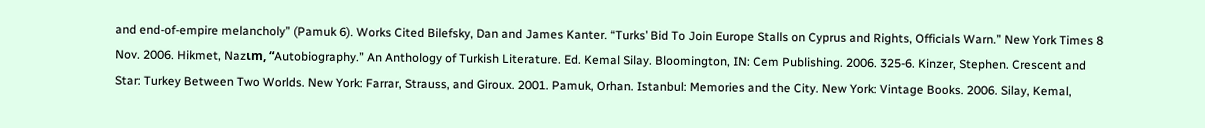and end-of-empire melancholy” (Pamuk 6). Works Cited Bilefsky, Dan and James Kanter. “Turks’ Bid To Join Europe Stalls on Cyprus and Rights, Officials Warn.” New York Times 8 Nov. 2006. Hikmet, Nazιm, “Autobiography.” An Anthology of Turkish Literature. Ed. Kemal Silay. Bloomington, IN: Cem Publishing. 2006. 325-6. Kinzer, Stephen. Crescent and Star: Turkey Between Two Worlds. New York: Farrar, Strauss, and Giroux. 2001. Pamuk, Orhan. Istanbul: Memories and the City. New York: Vintage Books. 2006. Silay, Kemal,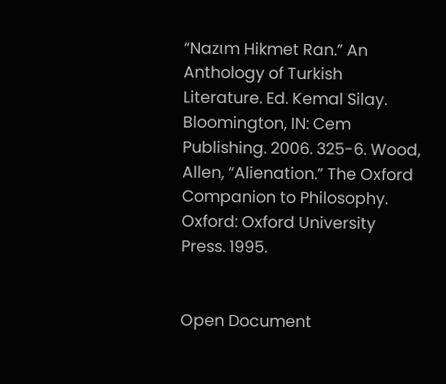“Nazιm Hikmet Ran.” An Anthology of Turkish Literature. Ed. Kemal Silay. Bloomington, IN: Cem Publishing. 2006. 325-6. Wood, Allen, “Alienation.” The Oxford Companion to Philosophy. Oxford: Oxford University Press. 1995.


Open Document